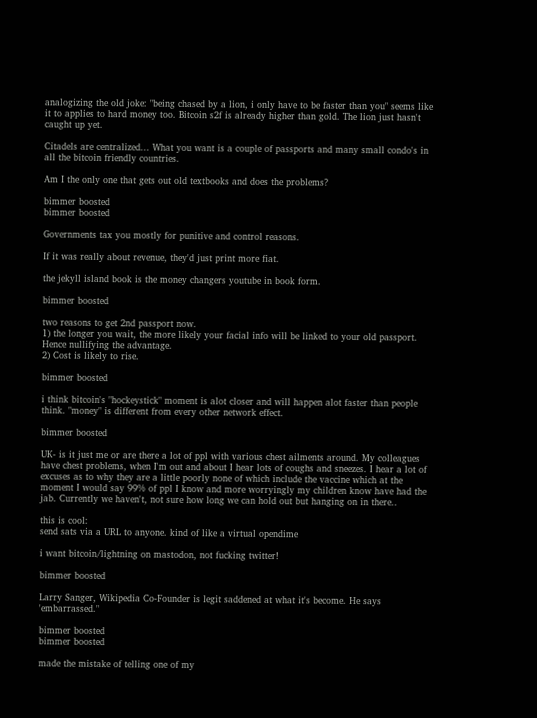analogizing the old joke: "being chased by a lion, i only have to be faster than you" seems like it to applies to hard money too. Bitcoin s2f is already higher than gold. The lion just hasn't caught up yet.

Citadels are centralized... What you want is a couple of passports and many small condo's in all the bitcoin friendly countries.

Am I the only one that gets out old textbooks and does the problems?

bimmer boosted
bimmer boosted

Governments tax you mostly for punitive and control reasons.

If it was really about revenue, they'd just print more fiat.

the jekyll island book is the money changers youtube in book form.

bimmer boosted

two reasons to get 2nd passport now.
1) the longer you wait, the more likely your facial info will be linked to your old passport. Hence nullifying the advantage.
2) Cost is likely to rise.

bimmer boosted

i think bitcoin's "hockeystick" moment is alot closer and will happen alot faster than people think. "money" is different from every other network effect.

bimmer boosted

UK- is it just me or are there a lot of ppl with various chest ailments around. My colleagues have chest problems, when I'm out and about I hear lots of coughs and sneezes. I hear a lot of excuses as to why they are a little poorly none of which include the vaccine which at the moment I would say 99% of ppl I know and more worryingly my children know have had the jab. Currently we haven't, not sure how long we can hold out but hanging on in there..

this is cool:
send sats via a URL to anyone. kind of like a virtual opendime

i want bitcoin/lightning on mastodon, not fucking twitter!

bimmer boosted

Larry Sanger, Wikipedia Co-Founder is legit saddened at what it's become. He says 'embarrassed."

bimmer boosted
bimmer boosted

made the mistake of telling one of my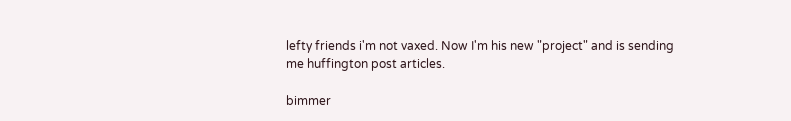lefty friends i'm not vaxed. Now I'm his new "project" and is sending me huffington post articles.

bimmer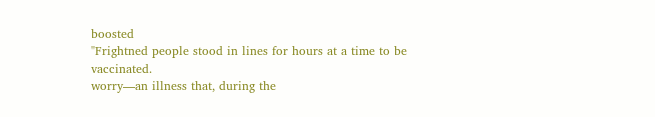boosted
"Frightned people stood in lines for hours at a time to be vaccinated.
worry—an illness that, during the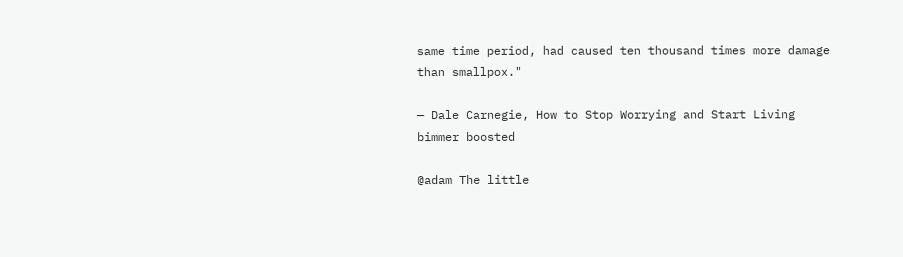same time period, had caused ten thousand times more damage than smallpox."

— Dale Carnegie, How to Stop Worrying and Start Living
bimmer boosted

@adam The little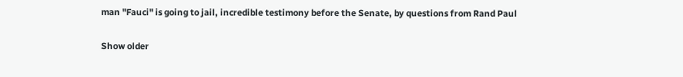man "Fauci" is going to jail, incredible testimony before the Senate, by questions from Rand Paul

Show older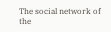The social network of the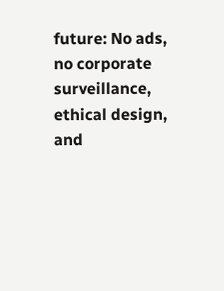future: No ads, no corporate surveillance, ethical design, and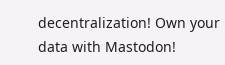decentralization! Own your data with Mastodon!